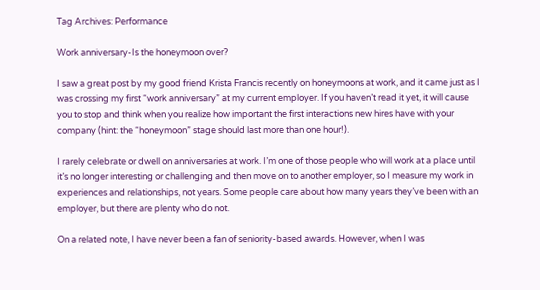Tag Archives: Performance

Work anniversary-Is the honeymoon over?

I saw a great post by my good friend Krista Francis recently on honeymoons at work, and it came just as I was crossing my first “work anniversary” at my current employer. If you haven’t read it yet, it will cause you to stop and think when you realize how important the first interactions new hires have with your company (hint: the “honeymoon” stage should last more than one hour!).

I rarely celebrate or dwell on anniversaries at work. I’m one of those people who will work at a place until it’s no longer interesting or challenging and then move on to another employer, so I measure my work in experiences and relationships, not years. Some people care about how many years they’ve been with an employer, but there are plenty who do not.

On a related note, I have never been a fan of seniority-based awards. However, when I was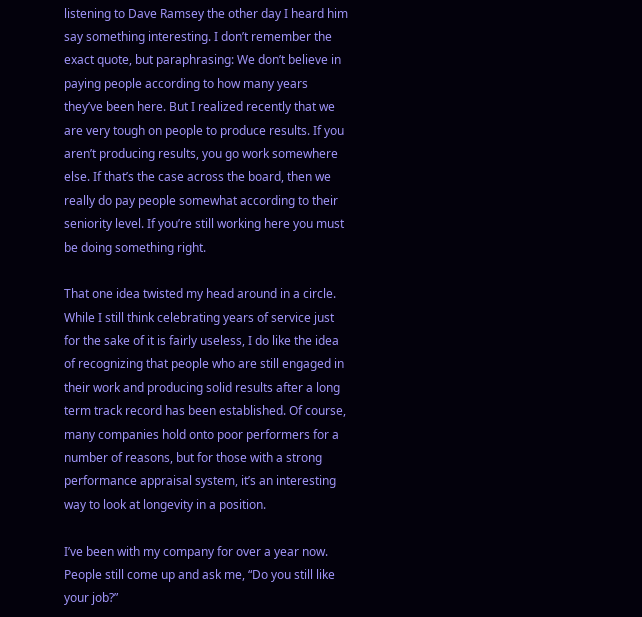listening to Dave Ramsey the other day I heard him say something interesting. I don’t remember the exact quote, but paraphrasing: We don’t believe in paying people according to how many years they’ve been here. But I realized recently that we are very tough on people to produce results. If you aren’t producing results, you go work somewhere else. If that’s the case across the board, then we really do pay people somewhat according to their seniority level. If you’re still working here you must be doing something right.

That one idea twisted my head around in a circle. While I still think celebrating years of service just for the sake of it is fairly useless, I do like the idea of recognizing that people who are still engaged in their work and producing solid results after a long term track record has been established. Of course, many companies hold onto poor performers for a number of reasons, but for those with a strong performance appraisal system, it’s an interesting way to look at longevity in a position.

I’ve been with my company for over a year now. People still come up and ask me, “Do you still like your job?”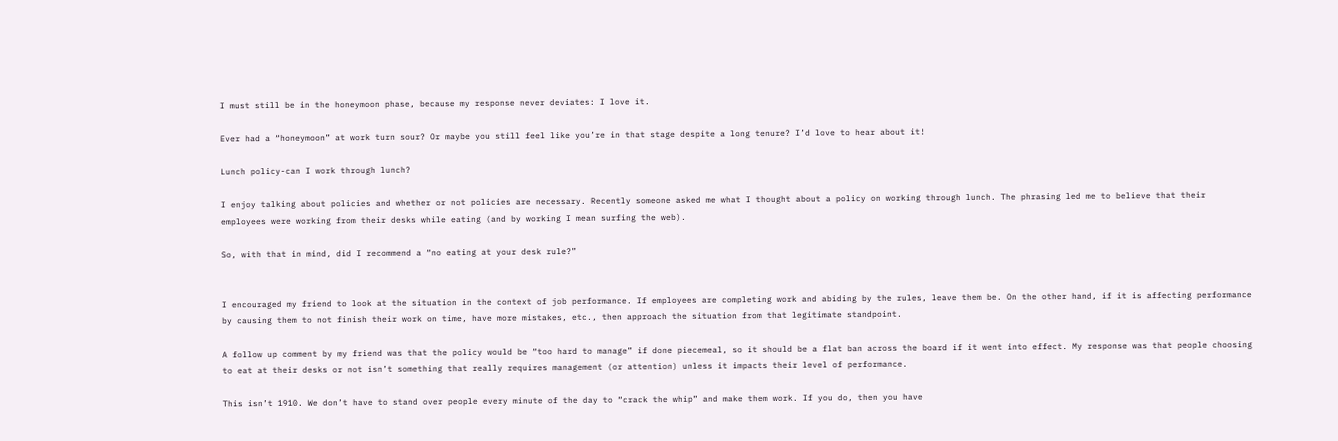I must still be in the honeymoon phase, because my response never deviates: I love it.

Ever had a “honeymoon” at work turn sour? Or maybe you still feel like you’re in that stage despite a long tenure? I’d love to hear about it!

Lunch policy-can I work through lunch?

I enjoy talking about policies and whether or not policies are necessary. Recently someone asked me what I thought about a policy on working through lunch. The phrasing led me to believe that their employees were working from their desks while eating (and by working I mean surfing the web).

So, with that in mind, did I recommend a “no eating at your desk rule?”


I encouraged my friend to look at the situation in the context of job performance. If employees are completing work and abiding by the rules, leave them be. On the other hand, if it is affecting performance by causing them to not finish their work on time, have more mistakes, etc., then approach the situation from that legitimate standpoint.

A follow up comment by my friend was that the policy would be “too hard to manage” if done piecemeal, so it should be a flat ban across the board if it went into effect. My response was that people choosing to eat at their desks or not isn’t something that really requires management (or attention) unless it impacts their level of performance.

This isn’t 1910. We don’t have to stand over people every minute of the day to “crack the whip” and make them work. If you do, then you have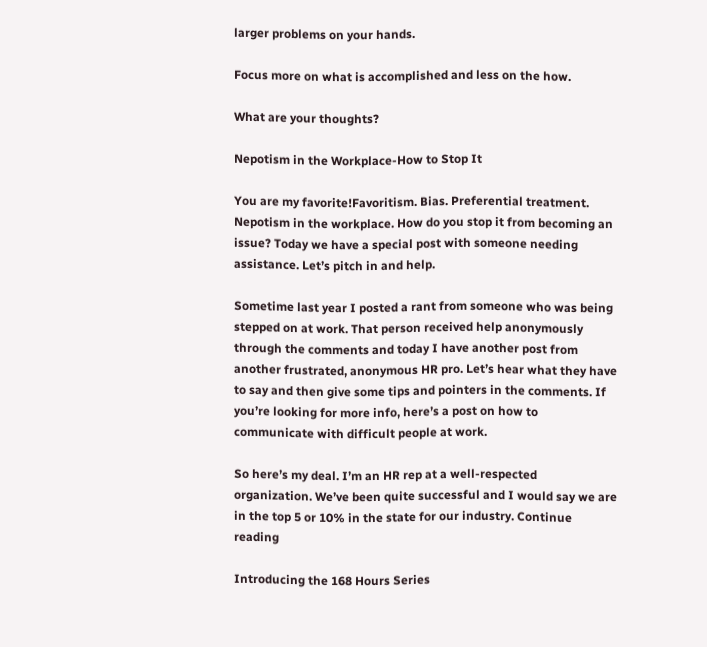larger problems on your hands.

Focus more on what is accomplished and less on the how.

What are your thoughts?

Nepotism in the Workplace-How to Stop It

You are my favorite!Favoritism. Bias. Preferential treatment. Nepotism in the workplace. How do you stop it from becoming an issue? Today we have a special post with someone needing assistance. Let’s pitch in and help.

Sometime last year I posted a rant from someone who was being stepped on at work. That person received help anonymously through the comments and today I have another post from another frustrated, anonymous HR pro. Let’s hear what they have to say and then give some tips and pointers in the comments. If you’re looking for more info, here’s a post on how to communicate with difficult people at work.

So here’s my deal. I’m an HR rep at a well-respected organization. We’ve been quite successful and I would say we are in the top 5 or 10% in the state for our industry. Continue reading

Introducing the 168 Hours Series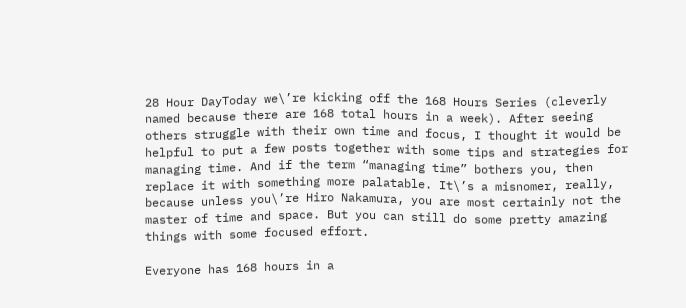28 Hour DayToday we\’re kicking off the 168 Hours Series (cleverly named because there are 168 total hours in a week). After seeing others struggle with their own time and focus, I thought it would be helpful to put a few posts together with some tips and strategies for managing time. And if the term “managing time” bothers you, then replace it with something more palatable. It\’s a misnomer, really, because unless you\’re Hiro Nakamura, you are most certainly not the master of time and space. But you can still do some pretty amazing things with some focused effort.

Everyone has 168 hours in a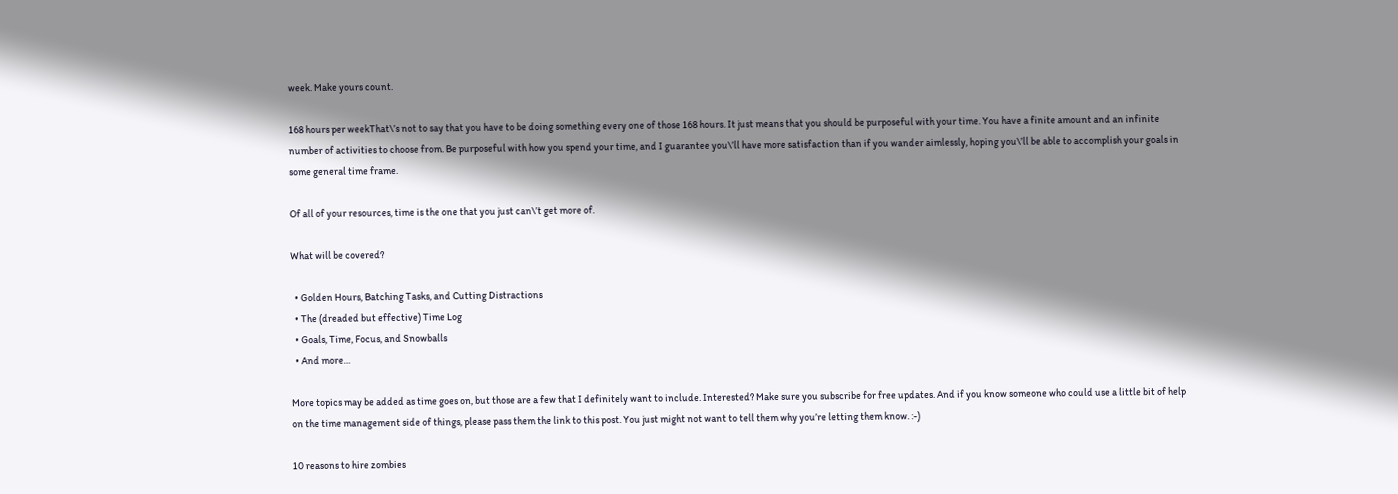week. Make yours count.

168 hours per weekThat\’s not to say that you have to be doing something every one of those 168 hours. It just means that you should be purposeful with your time. You have a finite amount and an infinite number of activities to choose from. Be purposeful with how you spend your time, and I guarantee you\’ll have more satisfaction than if you wander aimlessly, hoping you\’ll be able to accomplish your goals in some general time frame.

Of all of your resources, time is the one that you just can\’t get more of.

What will be covered?

  • Golden Hours, Batching Tasks, and Cutting Distractions
  • The (dreaded but effective) Time Log
  • Goals, Time, Focus, and Snowballs
  • And more…

More topics may be added as time goes on, but those are a few that I definitely want to include. Interested? Make sure you subscribe for free updates. And if you know someone who could use a little bit of help on the time management side of things, please pass them the link to this post. You just might not want to tell them why you’re letting them know. :-)

10 reasons to hire zombies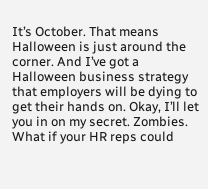It’s October. That means Halloween is just around the corner. And I’ve got a Halloween business strategy that employers will be dying to get their hands on. Okay, I’ll let you in on my secret. Zombies. What if your HR reps could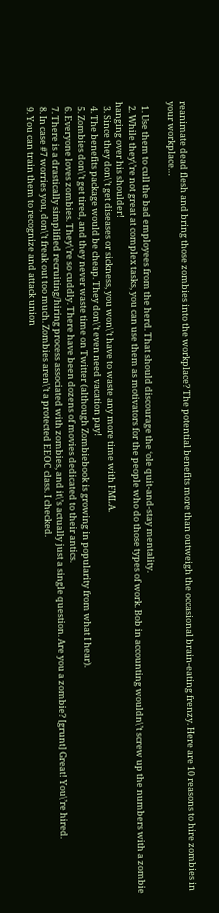reanimate dead flesh and bring those zombies into the workplace? The potential benefits more than outweigh the occasional brain-eating frenzy. Here are 10 reasons to hire zombies in your workplace…

  1. Use them to cull the bad employees from the herd. That should discourage the ‘ole quit-and-stay mentality.
  2. While they\’re not great at complex tasks, you can use them as motivators for the people who do those types of work. Bob in accounting wouldn\’t screw up the numbers with a zombie hanging over his shoulder!
  3. Since they don\’t get diseases or sickness, you won\’t have to waste any more time with FMLA.
  4. The benefits package would be cheap. They don\’t even need vacation pay!
  5. Zombies don\’t get tired, and they never waste time on Twitter (although Zombiebook is growing in popularity from what I hear).
  6. Everyone loves zombies. They\’re so cuddly. There have been dozens of movies dedicated to their antics.
  7. There is a drastically simplified recruiting/hiring process associated with zombies, and it\’s actually just a single question. Are you a zombie? [grunt] Great! You\’re hired.
  8. In case #7 worries you, don\’t freak out too much. Zombies aren\’t a protected EEOC class. I checked.
  9. You can train them to recognize and attack union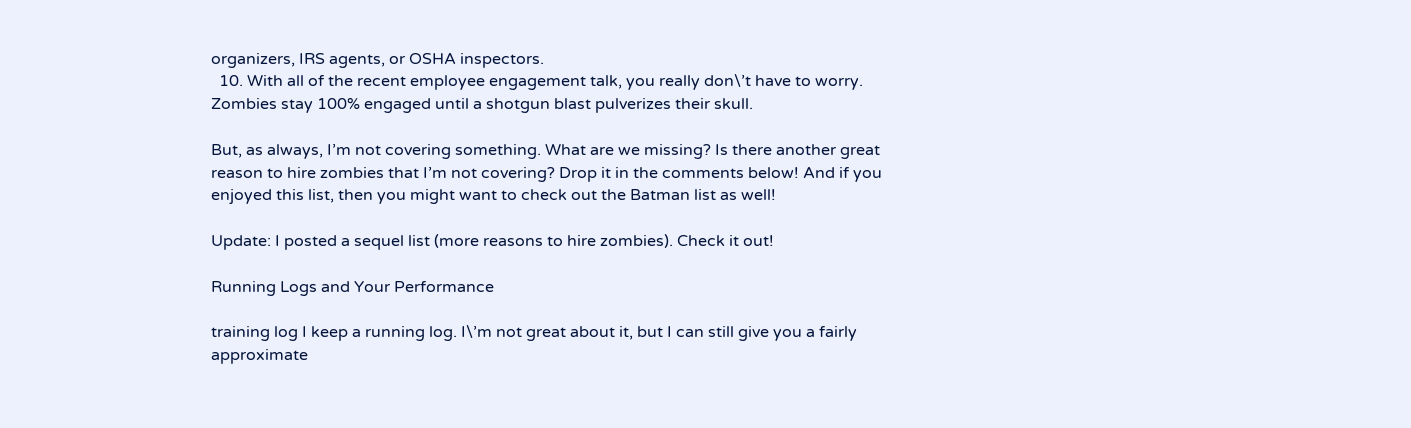organizers, IRS agents, or OSHA inspectors.
  10. With all of the recent employee engagement talk, you really don\’t have to worry. Zombies stay 100% engaged until a shotgun blast pulverizes their skull.

But, as always, I’m not covering something. What are we missing? Is there another great reason to hire zombies that I’m not covering? Drop it in the comments below! And if you enjoyed this list, then you might want to check out the Batman list as well!

Update: I posted a sequel list (more reasons to hire zombies). Check it out!

Running Logs and Your Performance

training log I keep a running log. I\’m not great about it, but I can still give you a fairly approximate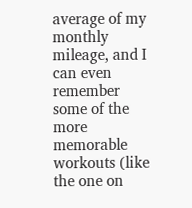average of my monthly mileage, and I can even remember some of the more memorable workouts (like the one on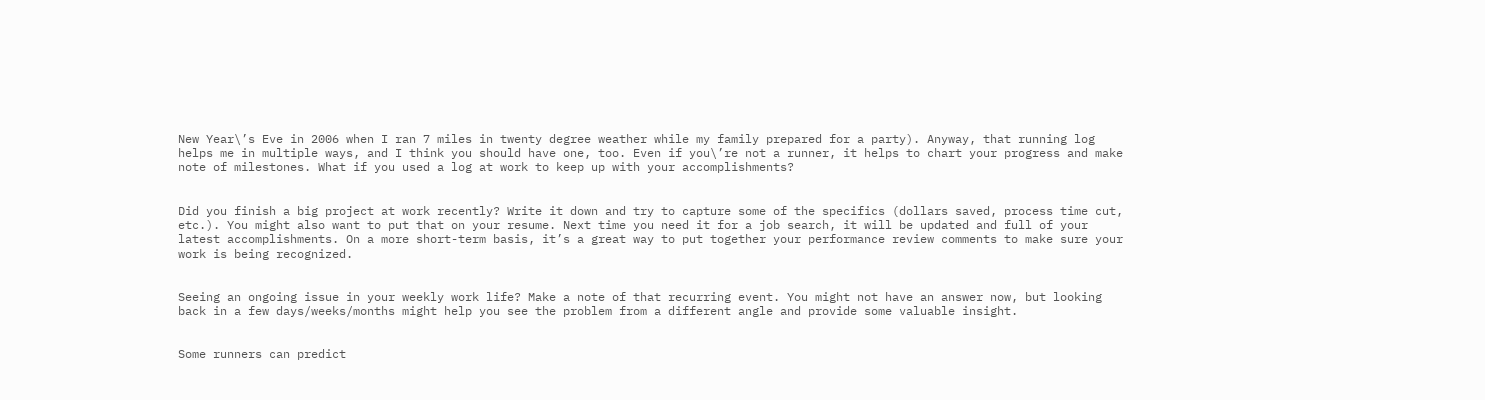New Year\’s Eve in 2006 when I ran 7 miles in twenty degree weather while my family prepared for a party). Anyway, that running log helps me in multiple ways, and I think you should have one, too. Even if you\’re not a runner, it helps to chart your progress and make note of milestones. What if you used a log at work to keep up with your accomplishments?


Did you finish a big project at work recently? Write it down and try to capture some of the specifics (dollars saved, process time cut, etc.). You might also want to put that on your resume. Next time you need it for a job search, it will be updated and full of your latest accomplishments. On a more short-term basis, it’s a great way to put together your performance review comments to make sure your work is being recognized.


Seeing an ongoing issue in your weekly work life? Make a note of that recurring event. You might not have an answer now, but looking back in a few days/weeks/months might help you see the problem from a different angle and provide some valuable insight.


Some runners can predict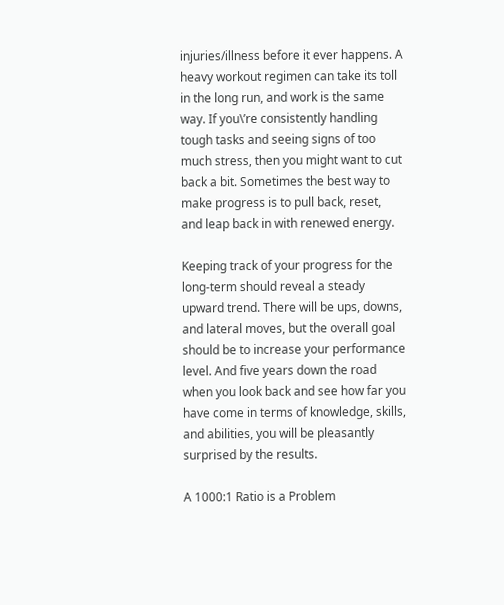injuries/illness before it ever happens. A heavy workout regimen can take its toll in the long run, and work is the same way. If you\’re consistently handling tough tasks and seeing signs of too much stress, then you might want to cut back a bit. Sometimes the best way to make progress is to pull back, reset, and leap back in with renewed energy.

Keeping track of your progress for the long-term should reveal a steady upward trend. There will be ups, downs, and lateral moves, but the overall goal should be to increase your performance level. And five years down the road when you look back and see how far you have come in terms of knowledge, skills, and abilities, you will be pleasantly surprised by the results.

A 1000:1 Ratio is a Problem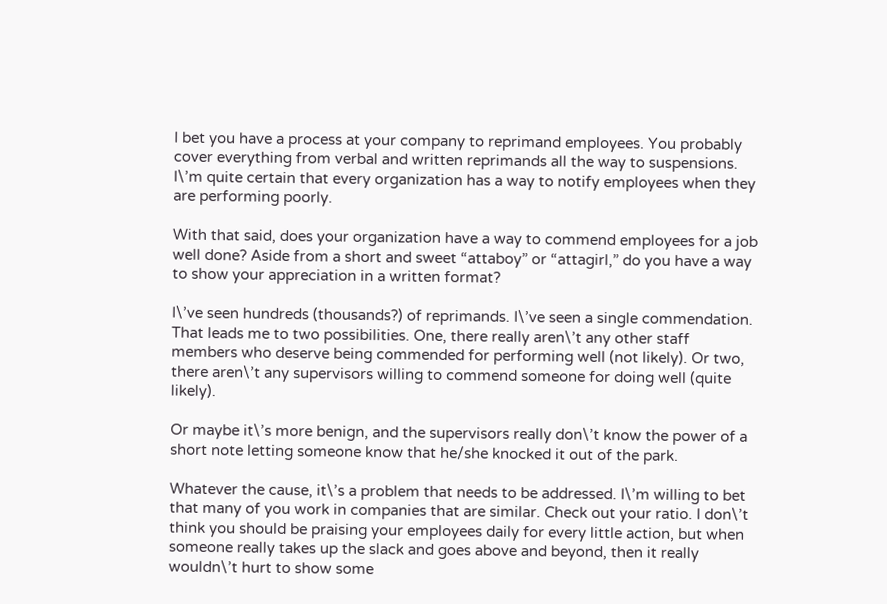I bet you have a process at your company to reprimand employees. You probably cover everything from verbal and written reprimands all the way to suspensions. I\’m quite certain that every organization has a way to notify employees when they are performing poorly.

With that said, does your organization have a way to commend employees for a job well done? Aside from a short and sweet “attaboy” or “attagirl,” do you have a way to show your appreciation in a written format?

I\’ve seen hundreds (thousands?) of reprimands. I\’ve seen a single commendation. That leads me to two possibilities. One, there really aren\’t any other staff members who deserve being commended for performing well (not likely). Or two, there aren\’t any supervisors willing to commend someone for doing well (quite likely).

Or maybe it\’s more benign, and the supervisors really don\’t know the power of a short note letting someone know that he/she knocked it out of the park.

Whatever the cause, it\’s a problem that needs to be addressed. I\’m willing to bet that many of you work in companies that are similar. Check out your ratio. I don\’t think you should be praising your employees daily for every little action, but when someone really takes up the slack and goes above and beyond, then it really wouldn\’t hurt to show some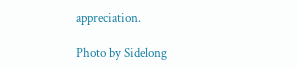appreciation.

Photo by Sidelong